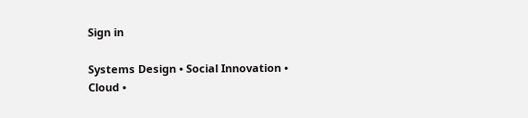Sign in

Systems Design • Social Innovation • Cloud •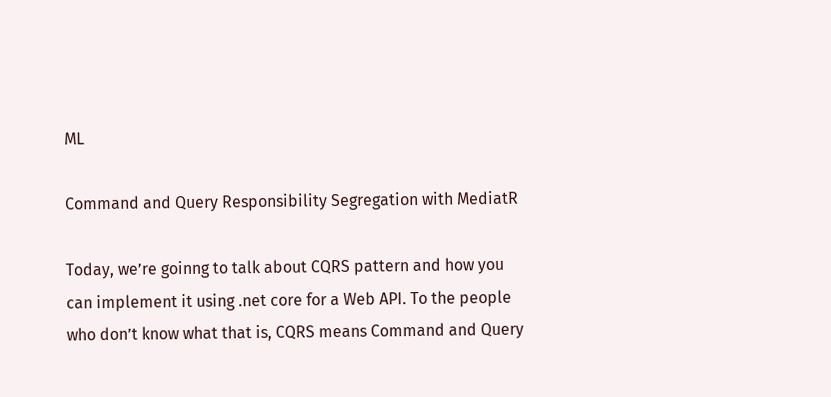ML

Command and Query Responsibility Segregation with MediatR

Today, we’re goinng to talk about CQRS pattern and how you can implement it using .net core for a Web API. To the people who don’t know what that is, CQRS means Command and Query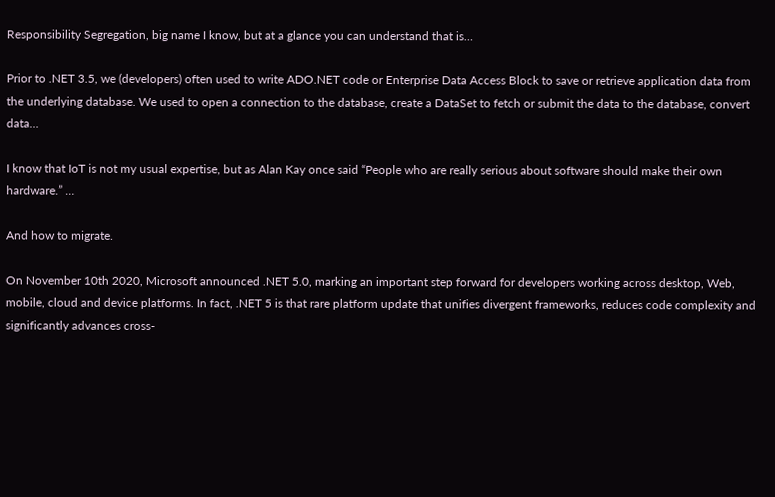Responsibility Segregation, big name I know, but at a glance you can understand that is…

Prior to .NET 3.5, we (developers) often used to write ADO.NET code or Enterprise Data Access Block to save or retrieve application data from the underlying database. We used to open a connection to the database, create a DataSet to fetch or submit the data to the database, convert data…

I know that IoT is not my usual expertise, but as Alan Kay once said “People who are really serious about software should make their own hardware.” …

And how to migrate.

On November 10th 2020, Microsoft announced .NET 5.0, marking an important step forward for developers working across desktop, Web, mobile, cloud and device platforms. In fact, .NET 5 is that rare platform update that unifies divergent frameworks, reduces code complexity and significantly advances cross-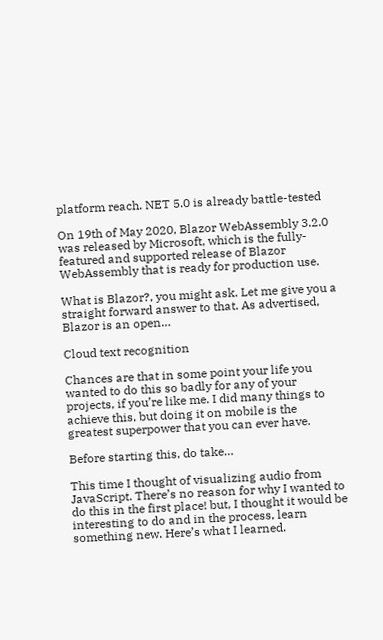platform reach. NET 5.0 is already battle-tested

On 19th of May 2020, Blazor WebAssembly 3.2.0 was released by Microsoft, which is the fully-featured and supported release of Blazor WebAssembly that is ready for production use.

What is Blazor?, you might ask. Let me give you a straight forward answer to that. As advertised, Blazor is an open…

Cloud text recognition

Chances are that in some point your life you wanted to do this so badly for any of your projects, if you’re like me. I did many things to achieve this, but doing it on mobile is the greatest superpower that you can ever have.

Before starting this, do take…

This time I thought of visualizing audio from JavaScript. There’s no reason for why I wanted to do this in the first place! but, I thought it would be interesting to do and in the process, learn something new. Here’s what I learned.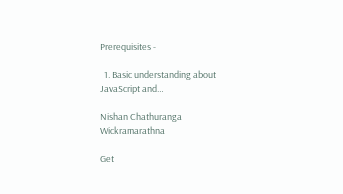Prerequisites -

  1. Basic understanding about JavaScript and…

Nishan Chathuranga Wickramarathna

Get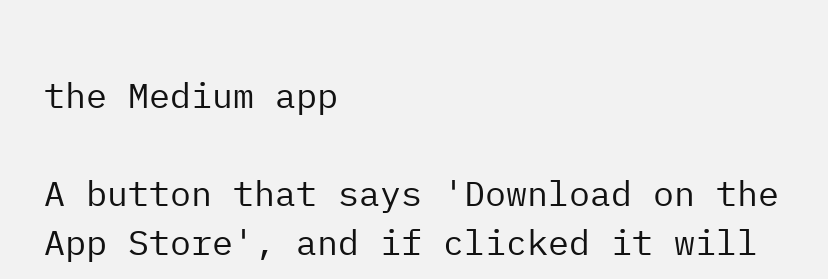the Medium app

A button that says 'Download on the App Store', and if clicked it will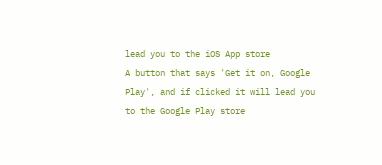lead you to the iOS App store
A button that says 'Get it on, Google Play', and if clicked it will lead you to the Google Play store